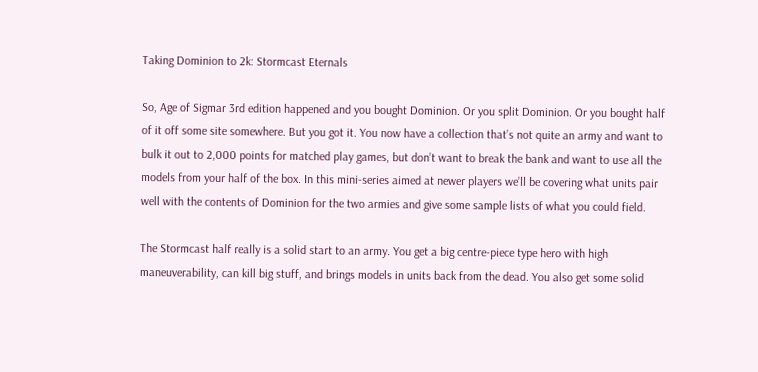Taking Dominion to 2k: Stormcast Eternals

So, Age of Sigmar 3rd edition happened and you bought Dominion. Or you split Dominion. Or you bought half of it off some site somewhere. But you got it. You now have a collection that’s not quite an army and want to bulk it out to 2,000 points for matched play games, but don’t want to break the bank and want to use all the models from your half of the box. In this mini-series aimed at newer players we’ll be covering what units pair well with the contents of Dominion for the two armies and give some sample lists of what you could field.

The Stormcast half really is a solid start to an army. You get a big centre-piece type hero with high maneuverability, can kill big stuff, and brings models in units back from the dead. You also get some solid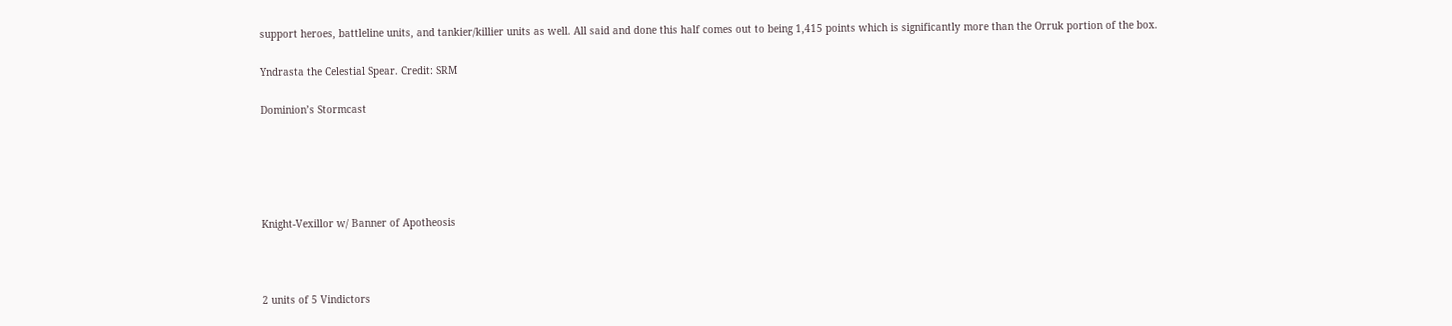support heroes, battleline units, and tankier/killier units as well. All said and done this half comes out to being 1,415 points which is significantly more than the Orruk portion of the box.

Yndrasta the Celestial Spear. Credit: SRM

Dominion’s Stormcast





Knight-Vexillor w/ Banner of Apotheosis



2 units of 5 Vindictors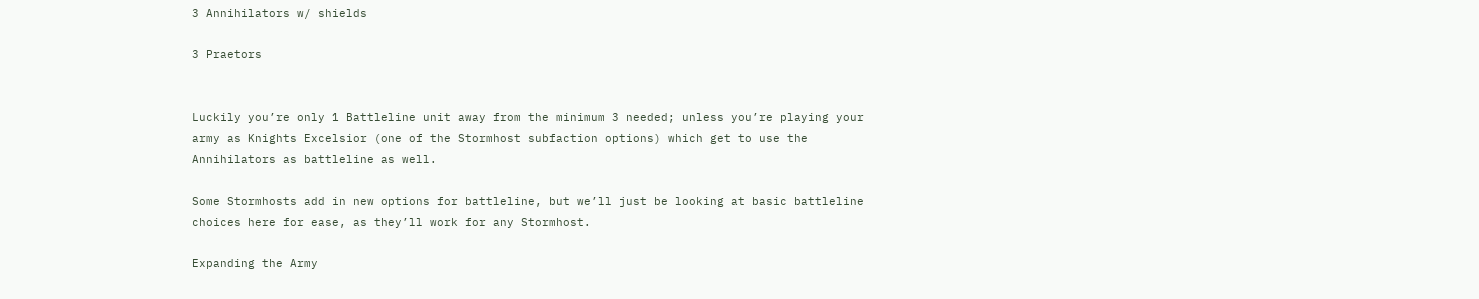3 Annihilators w/ shields

3 Praetors


Luckily you’re only 1 Battleline unit away from the minimum 3 needed; unless you’re playing your army as Knights Excelsior (one of the Stormhost subfaction options) which get to use the Annihilators as battleline as well.

Some Stormhosts add in new options for battleline, but we’ll just be looking at basic battleline choices here for ease, as they’ll work for any Stormhost.

Expanding the Army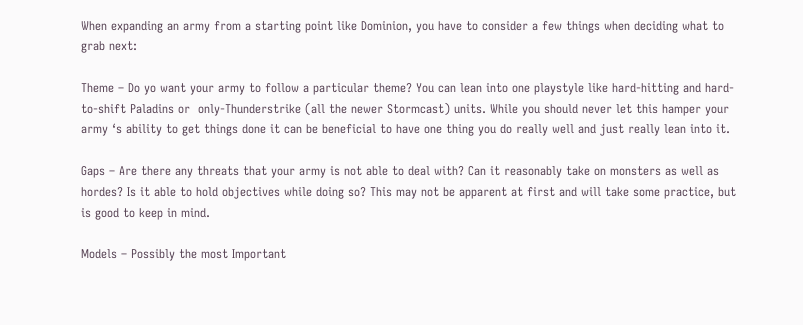When expanding an army from a starting point like Dominion, you have to consider a few things when deciding what to grab next:

Theme – Do yo want your army to follow a particular theme? You can lean into one playstyle like hard-hitting and hard-to-shift Paladins or  only-Thunderstrike (all the newer Stormcast) units. While you should never let this hamper your army ‘s ability to get things done it can be beneficial to have one thing you do really well and just really lean into it.

Gaps – Are there any threats that your army is not able to deal with? Can it reasonably take on monsters as well as hordes? Is it able to hold objectives while doing so? This may not be apparent at first and will take some practice, but is good to keep in mind.

Models – Possibly the most Important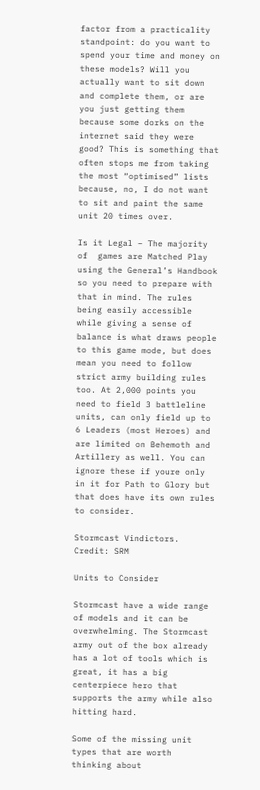factor from a practicality standpoint: do you want to spend your time and money on these models? Will you actually want to sit down and complete them, or are you just getting them because some dorks on the internet said they were good? This is something that often stops me from taking the most “optimised” lists because, no, I do not want to sit and paint the same unit 20 times over.

Is it Legal – The majority of  games are Matched Play using the General’s Handbook so you need to prepare with that in mind. The rules being easily accessible while giving a sense of balance is what draws people to this game mode, but does mean you need to follow strict army building rules too. At 2,000 points you need to field 3 battleline units, can only field up to 6 Leaders (most Heroes) and are limited on Behemoth and Artillery as well. You can ignore these if youre only in it for Path to Glory but that does have its own rules to consider.

Stormcast Vindictors. Credit: SRM

Units to Consider

Stormcast have a wide range of models and it can be overwhelming. The Stormcast army out of the box already has a lot of tools which is great, it has a big centerpiece hero that supports the army while also hitting hard.

Some of the missing unit types that are worth thinking about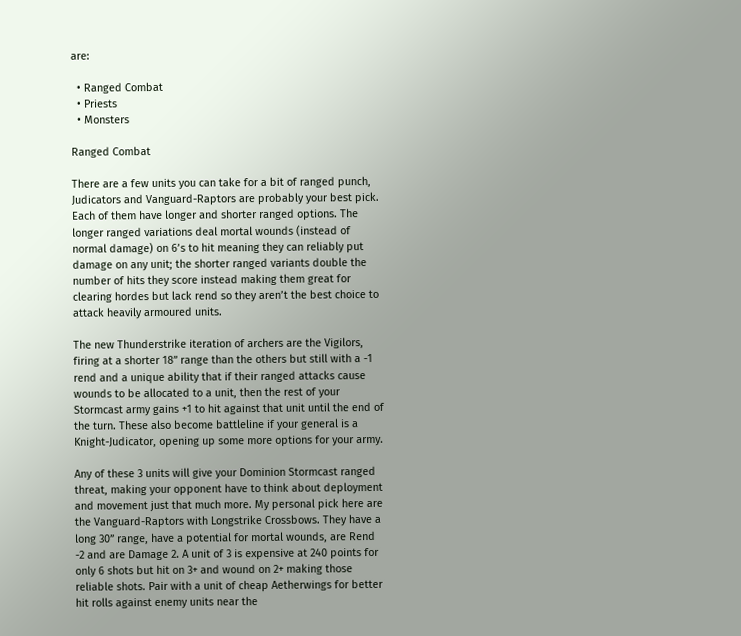are:

  • Ranged Combat
  • Priests
  • Monsters

Ranged Combat

There are a few units you can take for a bit of ranged punch, Judicators and Vanguard-Raptors are probably your best pick. Each of them have longer and shorter ranged options. The longer ranged variations deal mortal wounds (instead of normal damage) on 6’s to hit meaning they can reliably put damage on any unit; the shorter ranged variants double the number of hits they score instead making them great for clearing hordes but lack rend so they aren’t the best choice to attack heavily armoured units.

The new Thunderstrike iteration of archers are the Vigilors, firing at a shorter 18” range than the others but still with a -1 rend and a unique ability that if their ranged attacks cause wounds to be allocated to a unit, then the rest of your Stormcast army gains +1 to hit against that unit until the end of the turn. These also become battleline if your general is a Knight-Judicator, opening up some more options for your army.

Any of these 3 units will give your Dominion Stormcast ranged threat, making your opponent have to think about deployment and movement just that much more. My personal pick here are the Vanguard-Raptors with Longstrike Crossbows. They have a long 30” range, have a potential for mortal wounds, are Rend -2 and are Damage 2. A unit of 3 is expensive at 240 points for only 6 shots but hit on 3+ and wound on 2+ making those reliable shots. Pair with a unit of cheap Aetherwings for better hit rolls against enemy units near the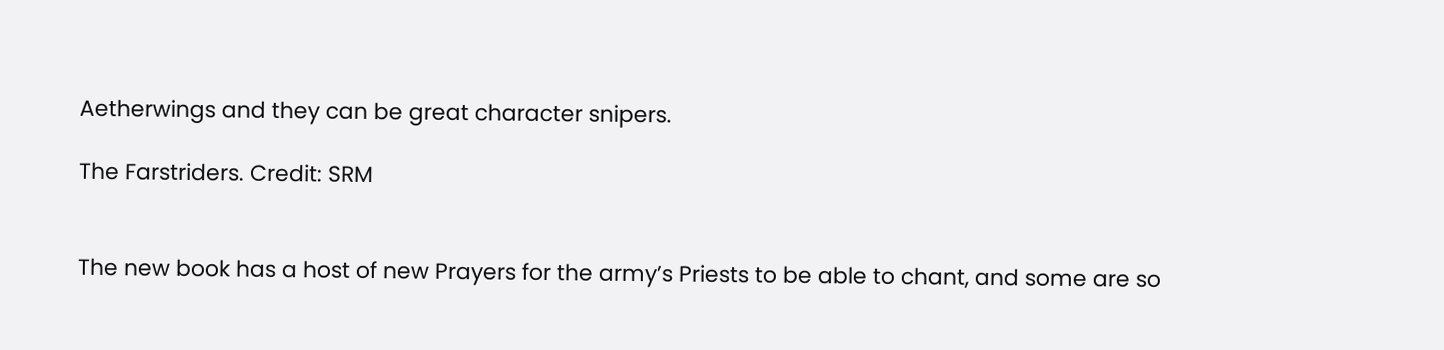Aetherwings and they can be great character snipers.

The Farstriders. Credit: SRM


The new book has a host of new Prayers for the army’s Priests to be able to chant, and some are so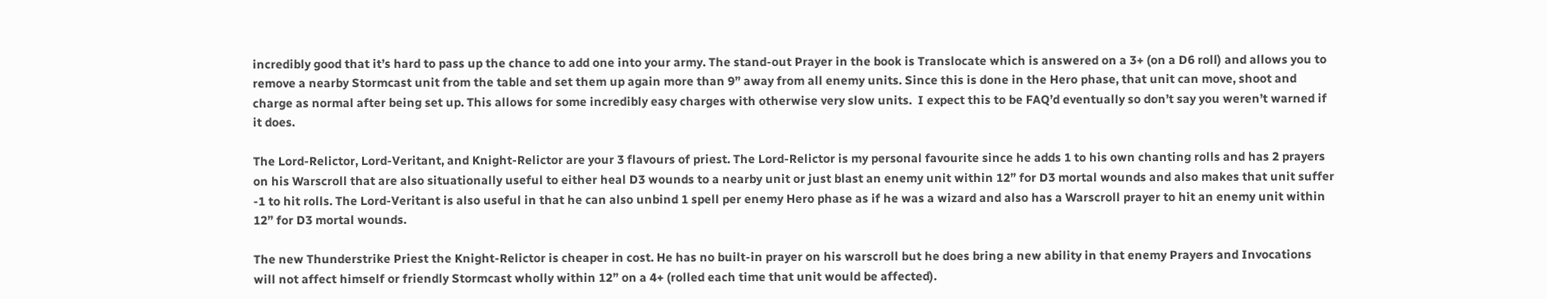incredibly good that it’s hard to pass up the chance to add one into your army. The stand-out Prayer in the book is Translocate which is answered on a 3+ (on a D6 roll) and allows you to remove a nearby Stormcast unit from the table and set them up again more than 9” away from all enemy units. Since this is done in the Hero phase, that unit can move, shoot and charge as normal after being set up. This allows for some incredibly easy charges with otherwise very slow units.  I expect this to be FAQ’d eventually so don’t say you weren’t warned if it does.

The Lord-Relictor, Lord-Veritant, and Knight-Relictor are your 3 flavours of priest. The Lord-Relictor is my personal favourite since he adds 1 to his own chanting rolls and has 2 prayers on his Warscroll that are also situationally useful to either heal D3 wounds to a nearby unit or just blast an enemy unit within 12” for D3 mortal wounds and also makes that unit suffer -1 to hit rolls. The Lord-Veritant is also useful in that he can also unbind 1 spell per enemy Hero phase as if he was a wizard and also has a Warscroll prayer to hit an enemy unit within 12” for D3 mortal wounds.

The new Thunderstrike Priest the Knight-Relictor is cheaper in cost. He has no built-in prayer on his warscroll but he does bring a new ability in that enemy Prayers and Invocations will not affect himself or friendly Stormcast wholly within 12” on a 4+ (rolled each time that unit would be affected).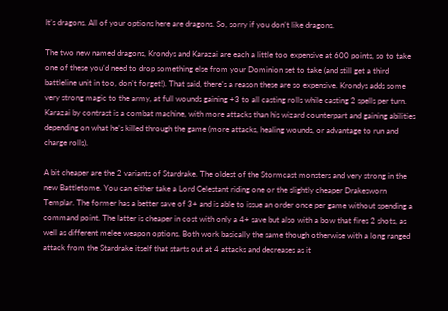It’s dragons. All of your options here are dragons. So, sorry if you don’t like dragons.

The two new named dragons, Krondys and Karazai are each a little too expensive at 600 points, so to take one of these you’d need to drop something else from your Dominion set to take (and still get a third battleline unit in too, don’t forget!). That said, there’s a reason these are so expensive. Krondys adds some very strong magic to the army, at full wounds gaining +3 to all casting rolls while casting 2 spells per turn. Karazai by contrast is a combat machine, with more attacks than his wizard counterpart and gaining abilities depending on what he’s killed through the game (more attacks, healing wounds, or advantage to run and charge rolls).

A bit cheaper are the 2 variants of Stardrake. The oldest of the Stormcast monsters and very strong in the new Battletome. You can either take a Lord Celestant riding one or the slightly cheaper Drakesworn Templar. The former has a better save of 3+ and is able to issue an order once per game without spending a command point. The latter is cheaper in cost with only a 4+ save but also with a bow that fires 2 shots, as well as different melee weapon options. Both work basically the same though otherwise with a long ranged attack from the Stardrake itself that starts out at 4 attacks and decreases as it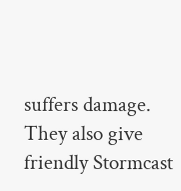suffers damage. They also give friendly Stormcast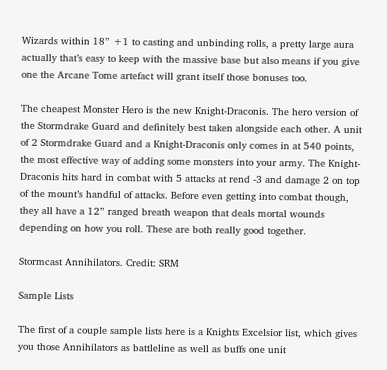Wizards within 18” +1 to casting and unbinding rolls, a pretty large aura actually that’s easy to keep with the massive base but also means if you give one the Arcane Tome artefact will grant itself those bonuses too.

The cheapest Monster Hero is the new Knight-Draconis. The hero version of the Stormdrake Guard and definitely best taken alongside each other. A unit of 2 Stormdrake Guard and a Knight-Draconis only comes in at 540 points, the most effective way of adding some monsters into your army. The Knight-Draconis hits hard in combat with 5 attacks at rend -3 and damage 2 on top of the mount’s handful of attacks. Before even getting into combat though, they all have a 12” ranged breath weapon that deals mortal wounds depending on how you roll. These are both really good together.

Stormcast Annihilators. Credit: SRM

Sample Lists

The first of a couple sample lists here is a Knights Excelsior list, which gives you those Annihilators as battleline as well as buffs one unit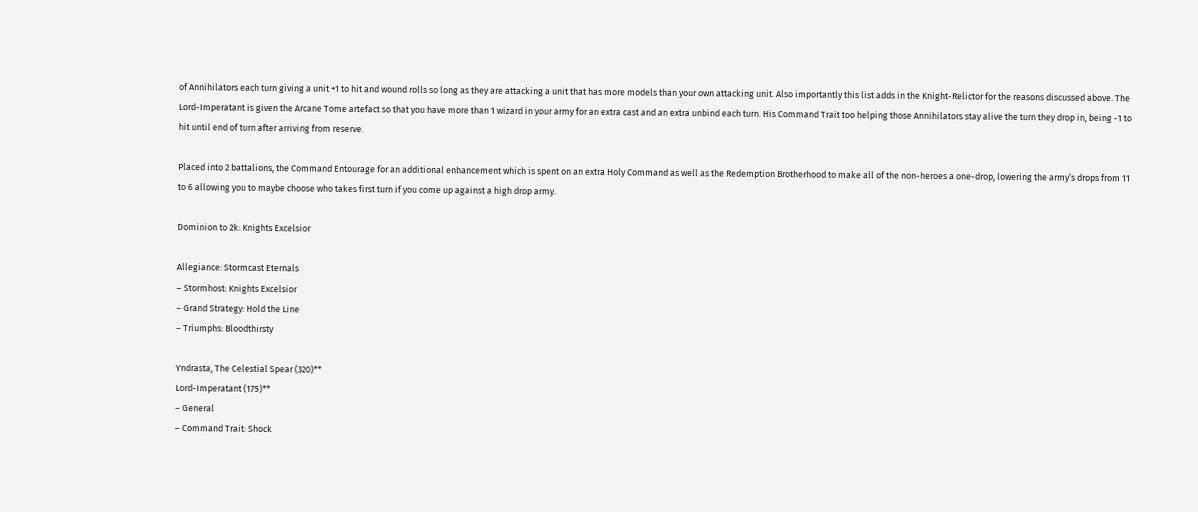of Annihilators each turn giving a unit +1 to hit and wound rolls so long as they are attacking a unit that has more models than your own attacking unit. Also importantly this list adds in the Knight-Relictor for the reasons discussed above. The Lord-Imperatant is given the Arcane Tome artefact so that you have more than 1 wizard in your army for an extra cast and an extra unbind each turn. His Command Trait too helping those Annihilators stay alive the turn they drop in, being -1 to hit until end of turn after arriving from reserve.

Placed into 2 battalions, the Command Entourage for an additional enhancement which is spent on an extra Holy Command as well as the Redemption Brotherhood to make all of the non-heroes a one-drop, lowering the army’s drops from 11 to 6 allowing you to maybe choose who takes first turn if you come up against a high drop army.

Dominion to 2k: Knights Excelsior

Allegiance: Stormcast Eternals
– Stormhost: Knights Excelsior
– Grand Strategy: Hold the Line
– Triumphs: Bloodthirsty

Yndrasta, The Celestial Spear (320)**
Lord-Imperatant (175)**
– General
– Command Trait: Shock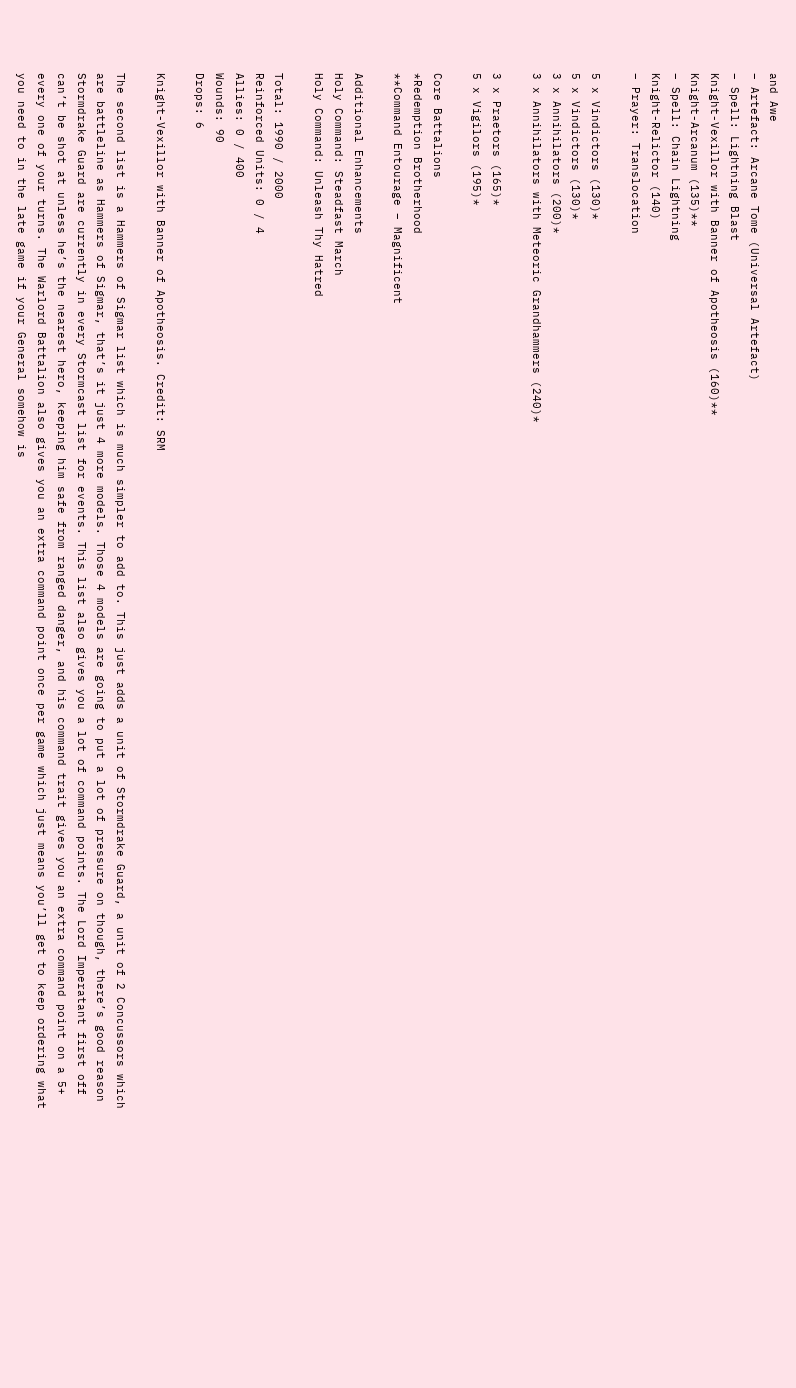and Awe
– Artefact: Arcane Tome (Universal Artefact)
– Spell: Lightning Blast
Knight-Vexillor with Banner of Apotheosis (160)**
Knight-Arcanum (135)**
– Spell: Chain Lightning
Knight-Relictor (140)
– Prayer: Translocation

5 x Vindictors (130)*
5 x Vindictors (130)*
3 x Annihilators (200)*
3 x Annihilators with Meteoric Grandhammers (240)*

3 x Praetors (165)*
5 x Vigilors (195)*

Core Battalions
*Redemption Brotherhood
**Command Entourage – Magnificent

Additional Enhancements
Holy Command: Steadfast March
Holy Command: Unleash Thy Hatred

Total: 1990 / 2000
Reinforced Units: 0 / 4
Allies: 0 / 400
Wounds: 90
Drops: 6

Knight-Vexillor with Banner of Apotheosis. Credit: SRM

The second list is a Hammers of Sigmar list which is much simpler to add to. This just adds a unit of Stormdrake Guard, a unit of 2 Concussors which are battleline as Hammers of Sigmar, that’s it just 4 more models. Those 4 models are going to put a lot of pressure on though, there’s good reason Stormdrake Guard are currently in every Stormcast list for events. This list also gives you a lot of command points. The Lord Imperatant first off can’t be shot at unless he’s the nearest hero, keeping him safe from ranged danger, and his command trait gives you an extra command point on a 5+ every one of your turns. The Warlord Battalion also gives you an extra command point once per game which just means you’ll get to keep ordering what you need to in the late game if your General somehow is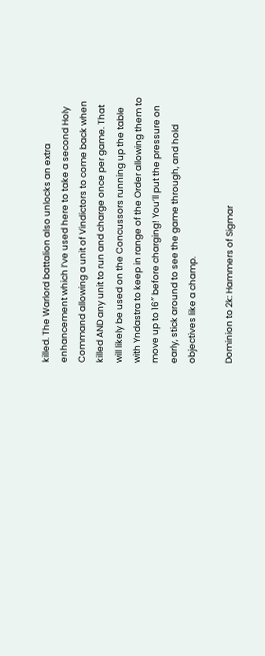killed. The Warlord battalion also unlocks an extra enhancement which I’ve used here to take a second Holy Command allowing a unit of Vindictors to come back when killed AND any unit to run and charge once per game. That will likely be used on the Concussors running up the table with Yndastra to keep in range of the Order allowing them to move up to 16″ before charging! You’ll put the pressure on early, stick around to see the game through, and hold objectives like a champ.

Dominion to 2k: Hammers of Sigmar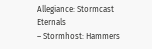Allegiance: Stormcast Eternals
– Stormhost: Hammers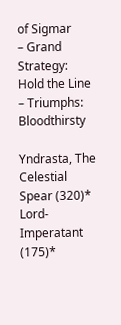of Sigmar
– Grand Strategy: Hold the Line
– Triumphs: Bloodthirsty

Yndrasta, The Celestial Spear (320)*
Lord-Imperatant (175)*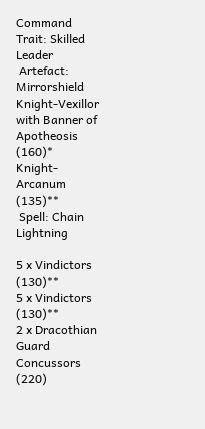Command Trait: Skilled Leader
 Artefact: Mirrorshield
Knight-Vexillor with Banner of Apotheosis (160)*
Knight-Arcanum (135)**
 Spell: Chain Lightning

5 x Vindictors (130)**
5 x Vindictors (130)**
2 x Dracothian Guard Concussors (220)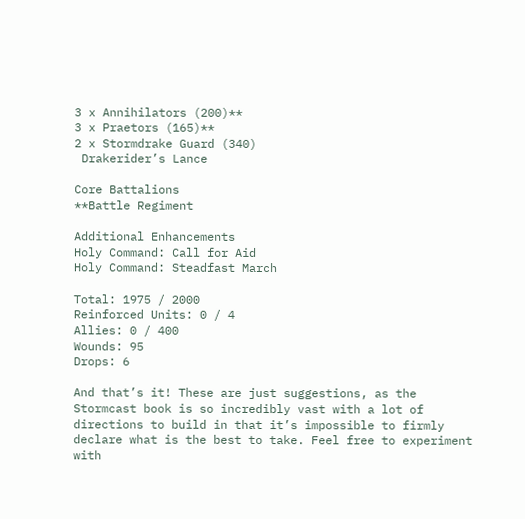3 x Annihilators (200)**
3 x Praetors (165)**
2 x Stormdrake Guard (340)
 Drakerider’s Lance

Core Battalions
**Battle Regiment

Additional Enhancements
Holy Command: Call for Aid
Holy Command: Steadfast March

Total: 1975 / 2000
Reinforced Units: 0 / 4
Allies: 0 / 400
Wounds: 95
Drops: 6

And that’s it! These are just suggestions, as the Stormcast book is so incredibly vast with a lot of directions to build in that it’s impossible to firmly declare what is the best to take. Feel free to experiment with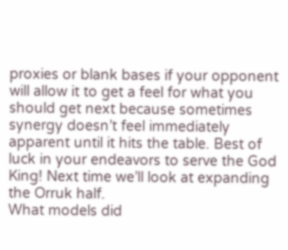proxies or blank bases if your opponent will allow it to get a feel for what you should get next because sometimes synergy doesn’t feel immediately apparent until it hits the table. Best of luck in your endeavors to serve the God King! Next time we’ll look at expanding the Orruk half.
What models did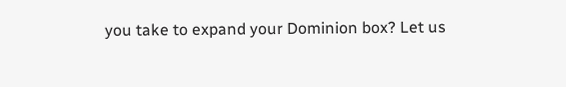you take to expand your Dominion box? Let us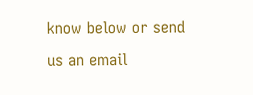know below or send us an email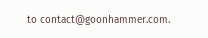to contact@goonhammer.com.